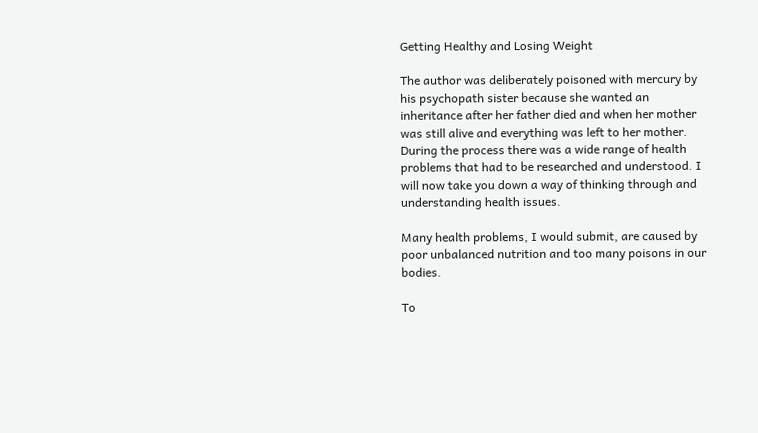Getting Healthy and Losing Weight

The author was deliberately poisoned with mercury by his psychopath sister because she wanted an inheritance after her father died and when her mother was still alive and everything was left to her mother. During the process there was a wide range of health problems that had to be researched and understood. I will now take you down a way of thinking through and understanding health issues.

Many health problems, I would submit, are caused by poor unbalanced nutrition and too many poisons in our bodies.

To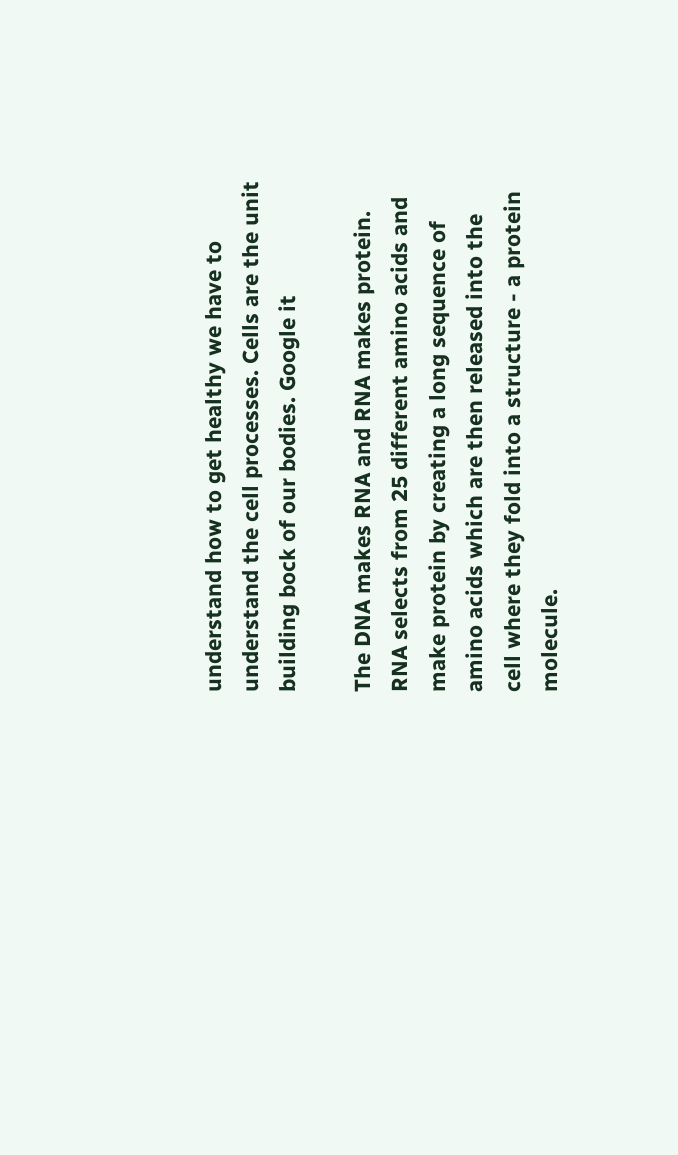understand how to get healthy we have to understand the cell processes. Cells are the unit building bock of our bodies. Google it

The DNA makes RNA and RNA makes protein. RNA selects from 25 different amino acids and make protein by creating a long sequence of amino acids which are then released into the cell where they fold into a structure - a protein molecule.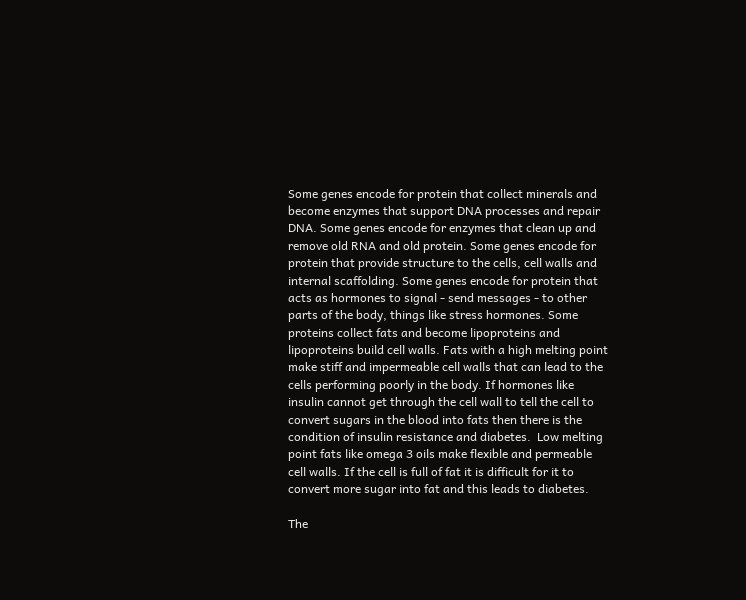Some genes encode for protein that collect minerals and become enzymes that support DNA processes and repair DNA. Some genes encode for enzymes that clean up and remove old RNA and old protein. Some genes encode for protein that provide structure to the cells, cell walls and internal scaffolding. Some genes encode for protein that acts as hormones to signal - send messages - to other parts of the body, things like stress hormones. Some proteins collect fats and become lipoproteins and lipoproteins build cell walls. Fats with a high melting point make stiff and impermeable cell walls that can lead to the cells performing poorly in the body. If hormones like insulin cannot get through the cell wall to tell the cell to convert sugars in the blood into fats then there is the condition of insulin resistance and diabetes.  Low melting point fats like omega 3 oils make flexible and permeable cell walls. If the cell is full of fat it is difficult for it to convert more sugar into fat and this leads to diabetes.

The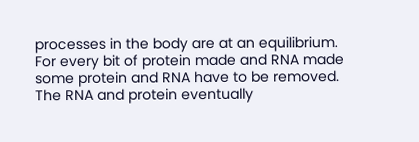processes in the body are at an equilibrium. For every bit of protein made and RNA made some protein and RNA have to be removed. The RNA and protein eventually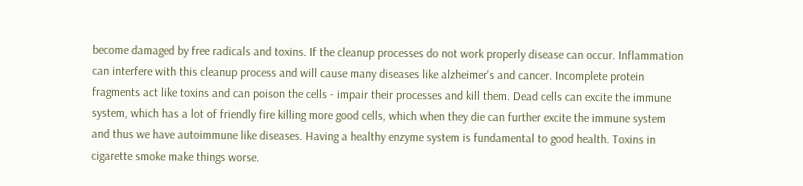become damaged by free radicals and toxins. If the cleanup processes do not work properly disease can occur. Inflammation can interfere with this cleanup process and will cause many diseases like alzheimer's and cancer. Incomplete protein fragments act like toxins and can poison the cells - impair their processes and kill them. Dead cells can excite the immune system, which has a lot of friendly fire killing more good cells, which when they die can further excite the immune system and thus we have autoimmune like diseases. Having a healthy enzyme system is fundamental to good health. Toxins in cigarette smoke make things worse.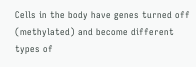Cells in the body have genes turned off (methylated) and become different types of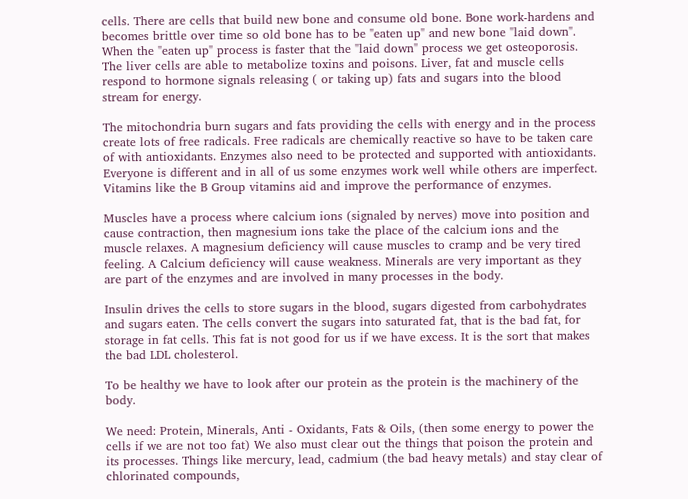cells. There are cells that build new bone and consume old bone. Bone work-hardens and becomes brittle over time so old bone has to be "eaten up" and new bone "laid down". When the "eaten up" process is faster that the "laid down" process we get osteoporosis. The liver cells are able to metabolize toxins and poisons. Liver, fat and muscle cells respond to hormone signals releasing ( or taking up) fats and sugars into the blood stream for energy.

The mitochondria burn sugars and fats providing the cells with energy and in the process create lots of free radicals. Free radicals are chemically reactive so have to be taken care of with antioxidants. Enzymes also need to be protected and supported with antioxidants. Everyone is different and in all of us some enzymes work well while others are imperfect. Vitamins like the B Group vitamins aid and improve the performance of enzymes.

Muscles have a process where calcium ions (signaled by nerves) move into position and cause contraction, then magnesium ions take the place of the calcium ions and the muscle relaxes. A magnesium deficiency will cause muscles to cramp and be very tired feeling. A Calcium deficiency will cause weakness. Minerals are very important as they are part of the enzymes and are involved in many processes in the body.

Insulin drives the cells to store sugars in the blood, sugars digested from carbohydrates and sugars eaten. The cells convert the sugars into saturated fat, that is the bad fat, for storage in fat cells. This fat is not good for us if we have excess. It is the sort that makes the bad LDL cholesterol.

To be healthy we have to look after our protein as the protein is the machinery of the body.

We need: Protein, Minerals, Anti - Oxidants, Fats & Oils, (then some energy to power the cells if we are not too fat) We also must clear out the things that poison the protein and its processes. Things like mercury, lead, cadmium (the bad heavy metals) and stay clear of chlorinated compounds,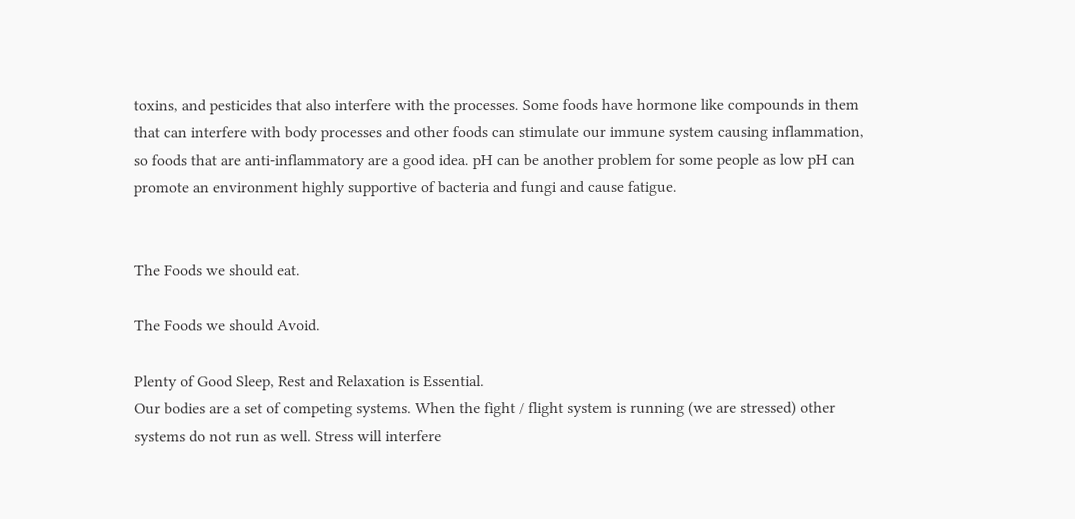toxins, and pesticides that also interfere with the processes. Some foods have hormone like compounds in them that can interfere with body processes and other foods can stimulate our immune system causing inflammation, so foods that are anti-inflammatory are a good idea. pH can be another problem for some people as low pH can promote an environment highly supportive of bacteria and fungi and cause fatigue.


The Foods we should eat.

The Foods we should Avoid.

Plenty of Good Sleep, Rest and Relaxation is Essential.
Our bodies are a set of competing systems. When the fight / flight system is running (we are stressed) other systems do not run as well. Stress will interfere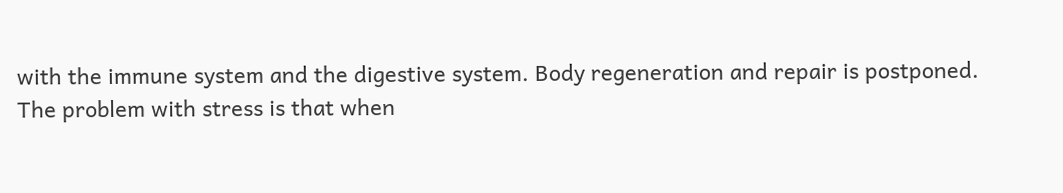with the immune system and the digestive system. Body regeneration and repair is postponed.
The problem with stress is that when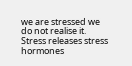we are stressed we do not realise it. Stress releases stress hormones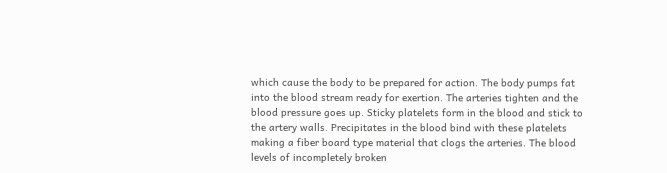which cause the body to be prepared for action. The body pumps fat into the blood stream ready for exertion. The arteries tighten and the blood pressure goes up. Sticky platelets form in the blood and stick to the artery walls. Precipitates in the blood bind with these platelets making a fiber board type material that clogs the arteries. The blood levels of incompletely broken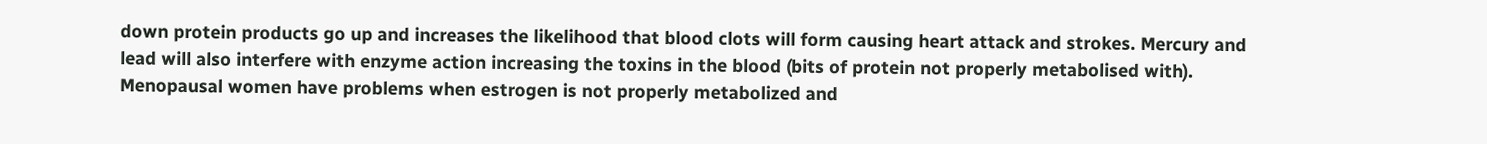down protein products go up and increases the likelihood that blood clots will form causing heart attack and strokes. Mercury and lead will also interfere with enzyme action increasing the toxins in the blood (bits of protein not properly metabolised with). Menopausal women have problems when estrogen is not properly metabolized and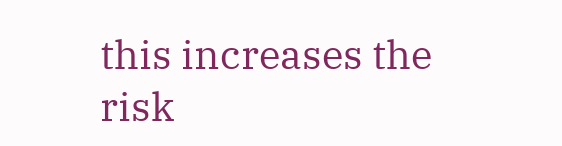this increases the risk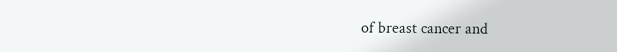of breast cancer and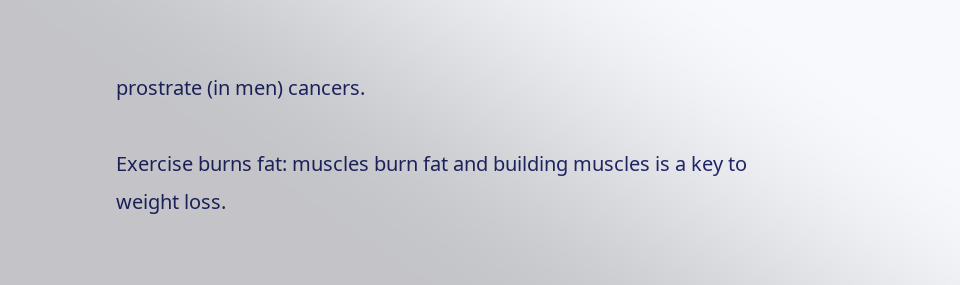prostrate (in men) cancers.

Exercise burns fat: muscles burn fat and building muscles is a key to weight loss.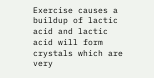Exercise causes a buildup of lactic acid and lactic acid will form crystals which are very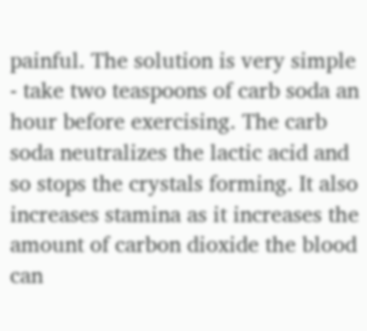painful. The solution is very simple - take two teaspoons of carb soda an hour before exercising. The carb soda neutralizes the lactic acid and so stops the crystals forming. It also increases stamina as it increases the amount of carbon dioxide the blood can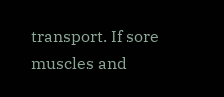transport. If sore muscles and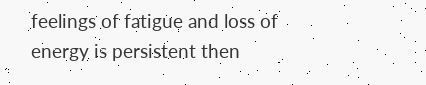feelings of fatigue and loss of energy is persistent then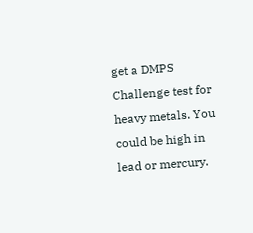get a DMPS Challenge test for heavy metals. You could be high in lead or mercury.